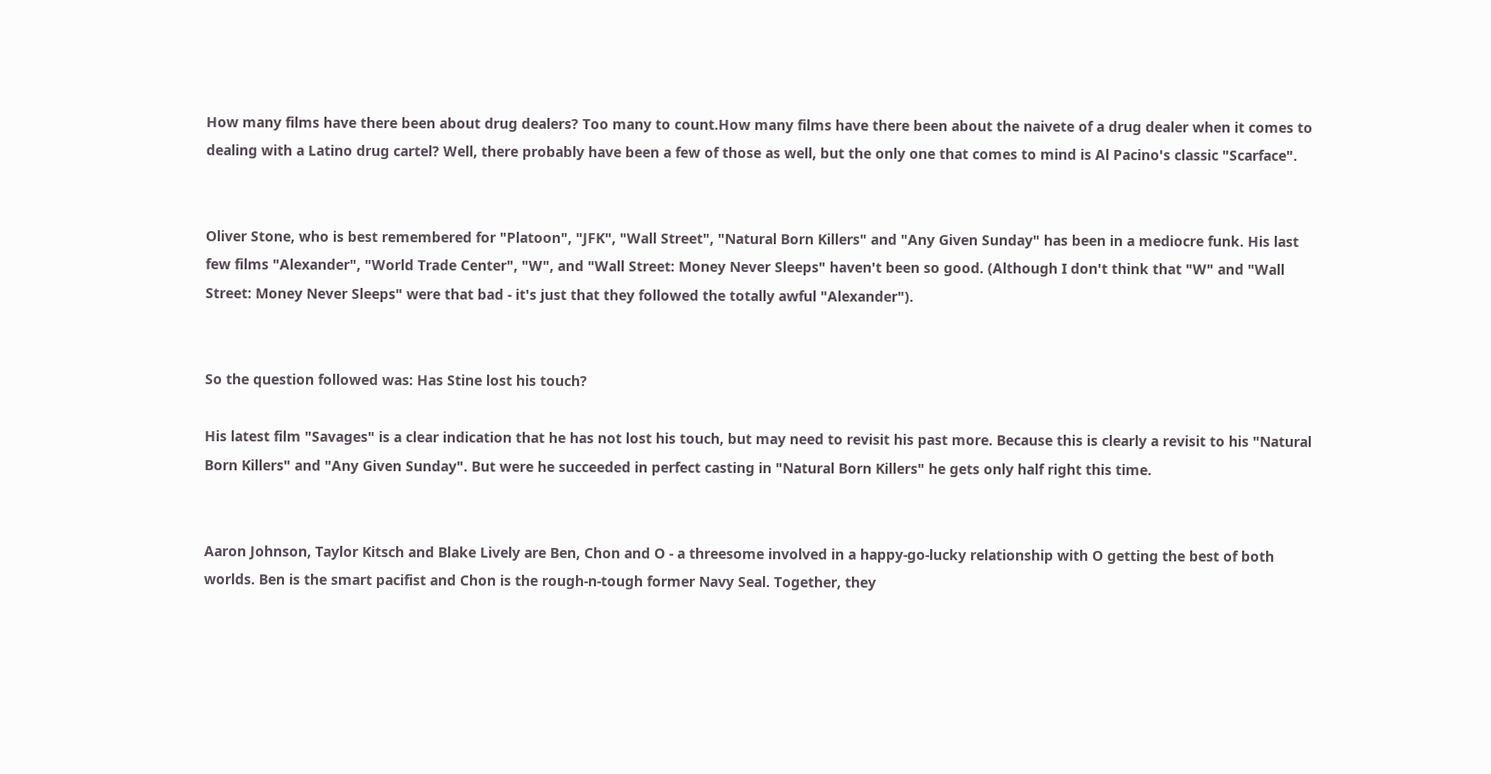How many films have there been about drug dealers? Too many to count.How many films have there been about the naivete of a drug dealer when it comes to dealing with a Latino drug cartel? Well, there probably have been a few of those as well, but the only one that comes to mind is Al Pacino's classic "Scarface".


Oliver Stone, who is best remembered for "Platoon", "JFK", "Wall Street", "Natural Born Killers" and "Any Given Sunday" has been in a mediocre funk. His last few films "Alexander", "World Trade Center", "W", and "Wall Street: Money Never Sleeps" haven't been so good. (Although I don't think that "W" and "Wall Street: Money Never Sleeps" were that bad - it's just that they followed the totally awful "Alexander").


So the question followed was: Has Stine lost his touch?

His latest film "Savages" is a clear indication that he has not lost his touch, but may need to revisit his past more. Because this is clearly a revisit to his "Natural Born Killers" and "Any Given Sunday". But were he succeeded in perfect casting in "Natural Born Killers" he gets only half right this time.


Aaron Johnson, Taylor Kitsch and Blake Lively are Ben, Chon and O - a threesome involved in a happy-go-lucky relationship with O getting the best of both worlds. Ben is the smart pacifist and Chon is the rough-n-tough former Navy Seal. Together, they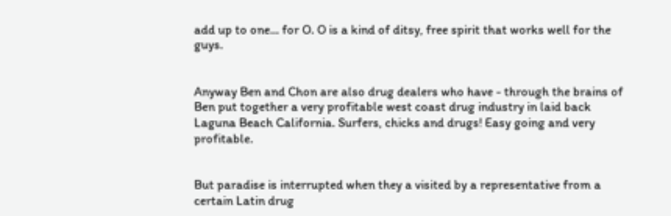add up to one... for O. O is a kind of ditsy, free spirit that works well for the guys.


Anyway Ben and Chon are also drug dealers who have - through the brains of Ben put together a very profitable west coast drug industry in laid back Laguna Beach California. Surfers, chicks and drugs! Easy going and very profitable.


But paradise is interrupted when they a visited by a representative from a certain Latin drug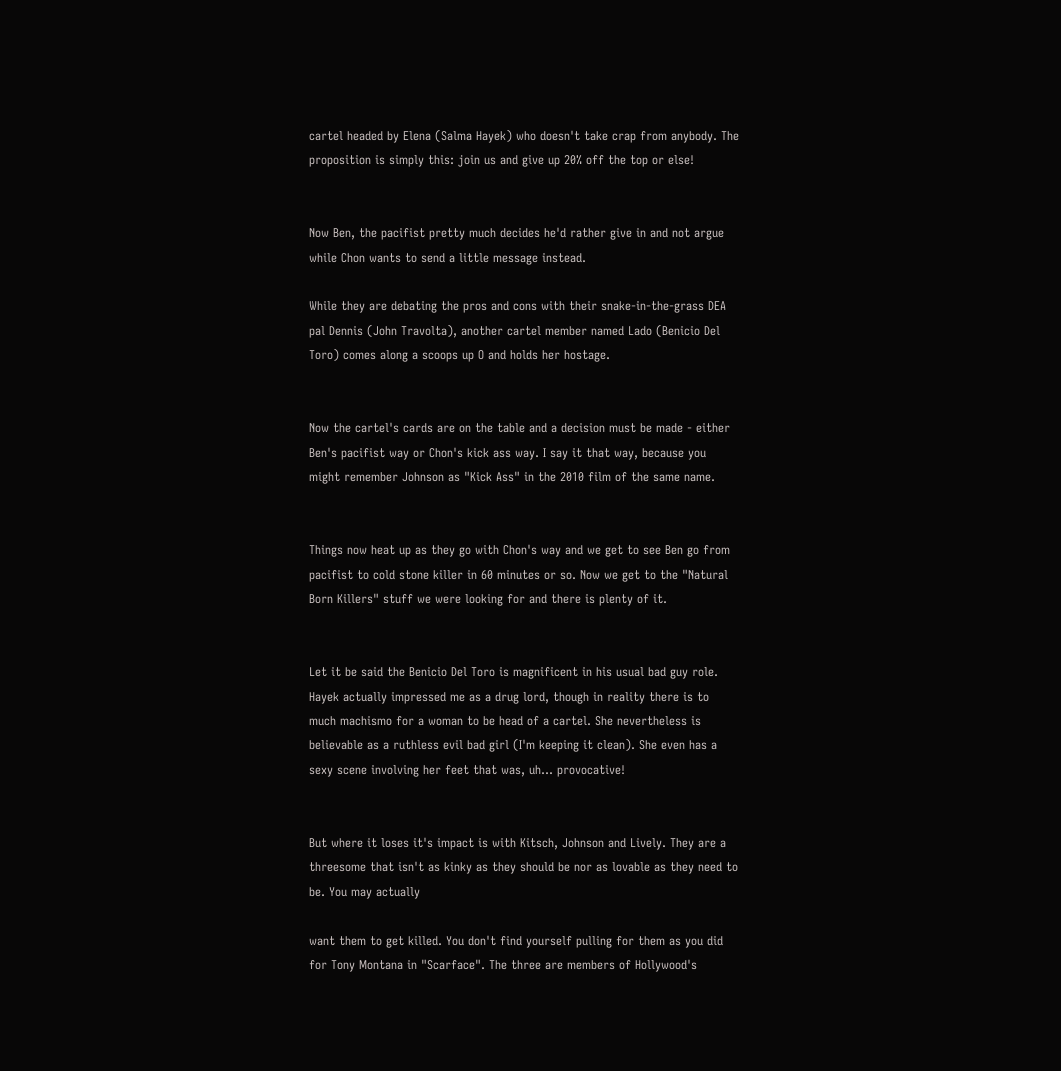cartel headed by Elena (Salma Hayek) who doesn't take crap from anybody. The proposition is simply this: join us and give up 20% off the top or else!


Now Ben, the pacifist pretty much decides he'd rather give in and not argue while Chon wants to send a little message instead.

While they are debating the pros and cons with their snake-in-the-grass DEA pal Dennis (John Travolta), another cartel member named Lado (Benicio Del Toro) comes along a scoops up O and holds her hostage.


Now the cartel's cards are on the table and a decision must be made - either Ben's pacifist way or Chon's kick ass way. I say it that way, because you might remember Johnson as "Kick Ass" in the 2010 film of the same name.


Things now heat up as they go with Chon's way and we get to see Ben go from pacifist to cold stone killer in 60 minutes or so. Now we get to the "Natural Born Killers" stuff we were looking for and there is plenty of it.


Let it be said the Benicio Del Toro is magnificent in his usual bad guy role. Hayek actually impressed me as a drug lord, though in reality there is to much machismo for a woman to be head of a cartel. She nevertheless is believable as a ruthless evil bad girl (I'm keeping it clean). She even has a sexy scene involving her feet that was, uh... provocative!


But where it loses it's impact is with Kitsch, Johnson and Lively. They are a threesome that isn't as kinky as they should be nor as lovable as they need to be. You may actually

want them to get killed. You don't find yourself pulling for them as you did for Tony Montana in "Scarface". The three are members of Hollywood's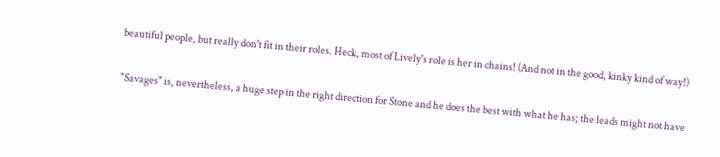beautiful people, but really don't fit in their roles. Heck, most of Lively's role is her in chains! (And not in the good, kinky kind of way!)


"Savages" is, nevertheless, a huge step in the right direction for Stone and he does the best with what he has; the leads might not have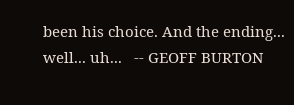been his choice. And the ending... well... uh...   -- GEOFF BURTON